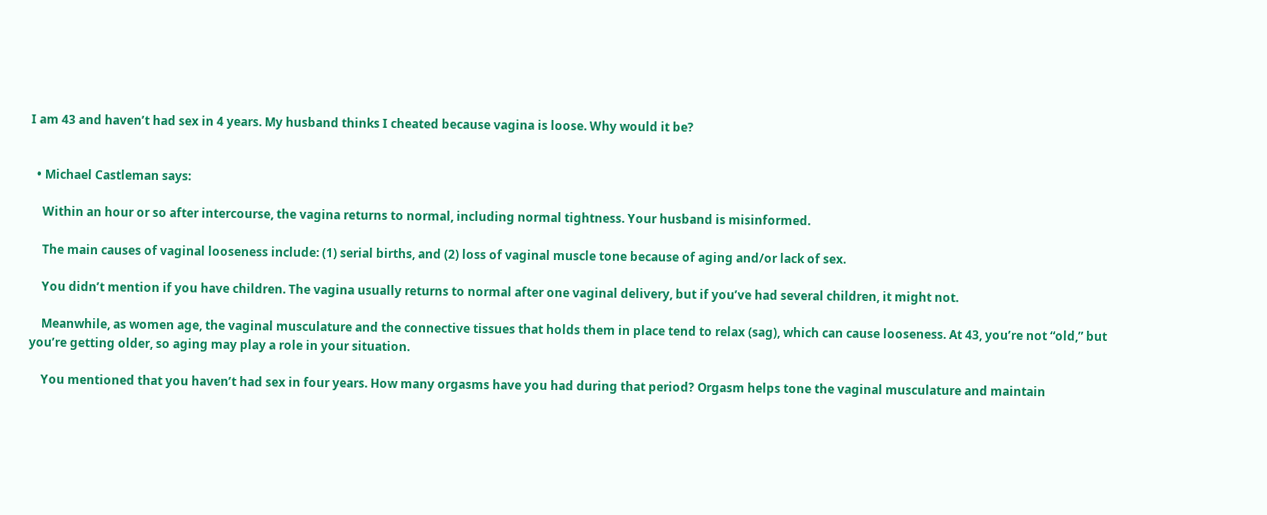I am 43 and haven’t had sex in 4 years. My husband thinks I cheated because vagina is loose. Why would it be?


  • Michael Castleman says:

    Within an hour or so after intercourse, the vagina returns to normal, including normal tightness. Your husband is misinformed.

    The main causes of vaginal looseness include: (1) serial births, and (2) loss of vaginal muscle tone because of aging and/or lack of sex.

    You didn’t mention if you have children. The vagina usually returns to normal after one vaginal delivery, but if you’ve had several children, it might not.

    Meanwhile, as women age, the vaginal musculature and the connective tissues that holds them in place tend to relax (sag), which can cause looseness. At 43, you’re not “old,” but you’re getting older, so aging may play a role in your situation.

    You mentioned that you haven’t had sex in four years. How many orgasms have you had during that period? Orgasm helps tone the vaginal musculature and maintain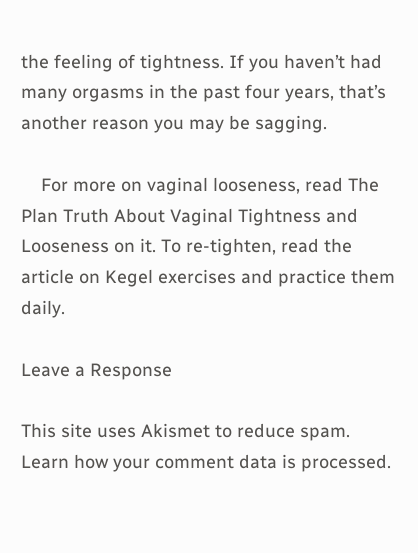the feeling of tightness. If you haven’t had many orgasms in the past four years, that’s another reason you may be sagging.

    For more on vaginal looseness, read The Plan Truth About Vaginal Tightness and Looseness on it. To re-tighten, read the article on Kegel exercises and practice them daily.

Leave a Response

This site uses Akismet to reduce spam. Learn how your comment data is processed.